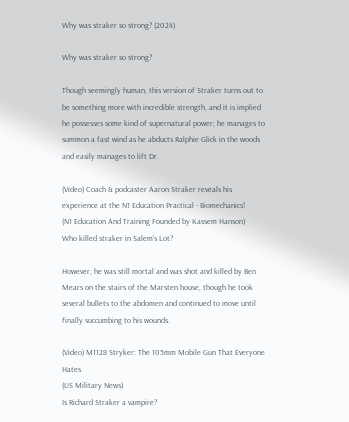Why was straker so strong? (2024)

Why was straker so strong?

Though seemingly human, this version of Straker turns out to be something more with incredible strength, and it is implied he possesses some kind of supernatural power; he manages to summon a fast wind as he abducts Ralphie Glick in the woods and easily manages to lift Dr.

(Video) Coach & podcaster Aaron Straker reveals his experience at the N1 Education Practical - Biomechanics!
(N1 Education And Training Founded by Kassem Hanson)
Who killed straker in Salem's Lot?

However, he was still mortal and was shot and killed by Ben Mears on the stairs of the Marsten house, though he took several bullets to the abdomen and continued to move until finally succumbing to his wounds.

(Video) M1128 Stryker: The 105mm Mobile Gun That Everyone Hates
(US Military News)
Is Richard Straker a vampire?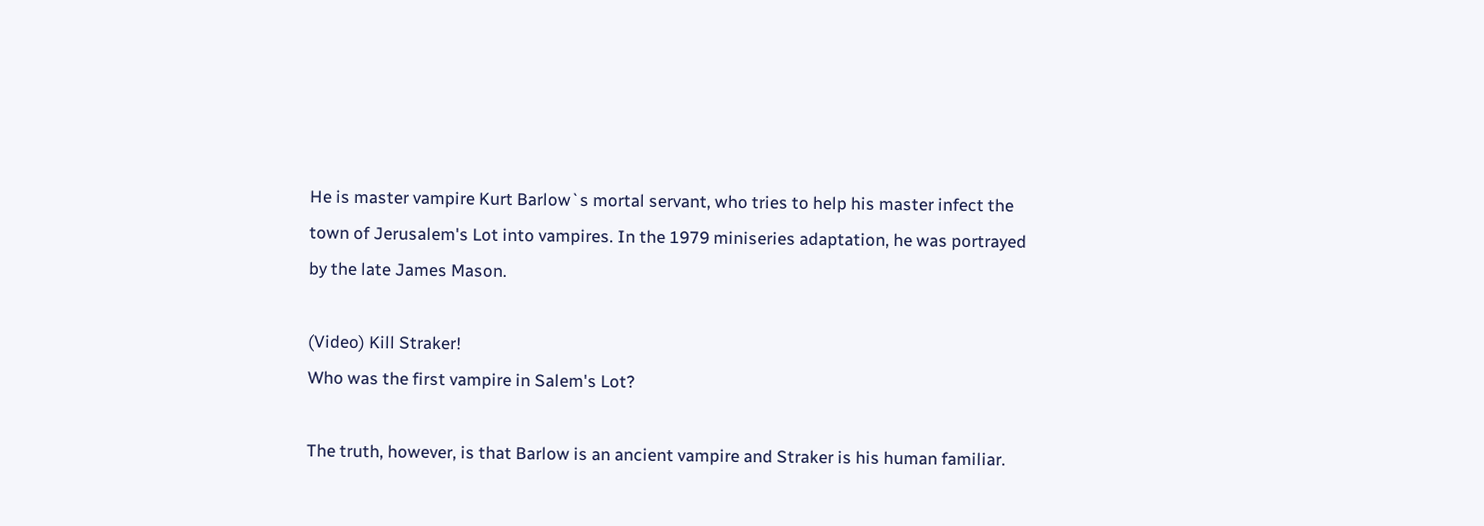He is master vampire Kurt Barlow`s mortal servant, who tries to help his master infect the town of Jerusalem's Lot into vampires. In the 1979 miniseries adaptation, he was portrayed by the late James Mason.

(Video) Kill Straker!
Who was the first vampire in Salem's Lot?

The truth, however, is that Barlow is an ancient vampire and Straker is his human familiar.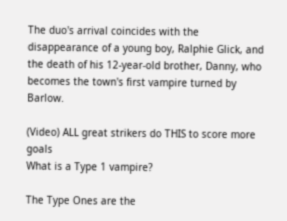The duo's arrival coincides with the disappearance of a young boy, Ralphie Glick, and the death of his 12-year-old brother, Danny, who becomes the town's first vampire turned by Barlow.

(Video) ALL great strikers do THIS to score more goals
What is a Type 1 vampire?

The Type Ones are the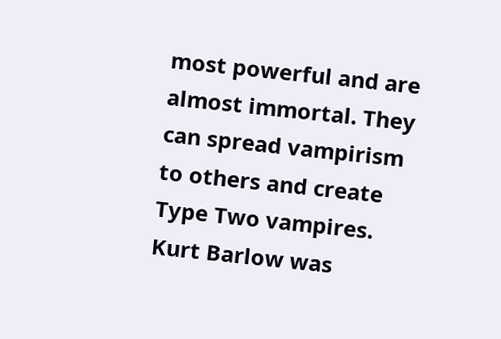most powerful and are almost immortal. They can spread vampirism to others and create Type Two vampires. Kurt Barlow was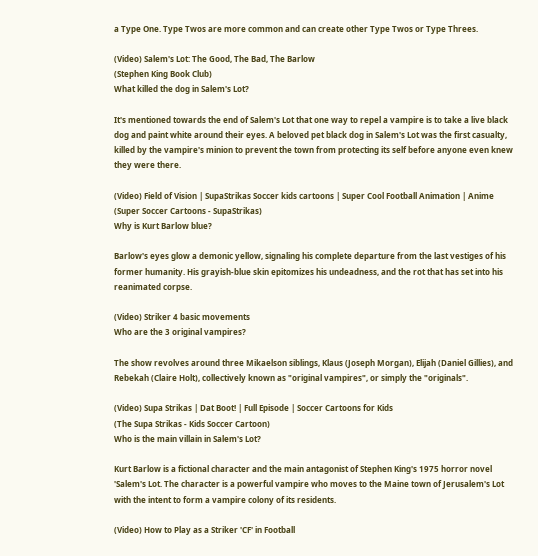a Type One. Type Twos are more common and can create other Type Twos or Type Threes.

(Video) Salem's Lot: The Good, The Bad, The Barlow
(Stephen King Book Club)
What killed the dog in Salem's Lot?

It's mentioned towards the end of Salem's Lot that one way to repel a vampire is to take a live black dog and paint white around their eyes. A beloved pet black dog in Salem's Lot was the first casualty, killed by the vampire's minion to prevent the town from protecting its self before anyone even knew they were there.

(Video) Field of Vision | SupaStrikas Soccer kids cartoons | Super Cool Football Animation | Anime
(Super Soccer Cartoons - SupaStrikas)
Why is Kurt Barlow blue?

Barlow's eyes glow a demonic yellow, signaling his complete departure from the last vestiges of his former humanity. His grayish-blue skin epitomizes his undeadness, and the rot that has set into his reanimated corpse.

(Video) Striker 4 basic movements
Who are the 3 original vampires?

The show revolves around three Mikaelson siblings, Klaus (Joseph Morgan), Elijah (Daniel Gillies), and Rebekah (Claire Holt), collectively known as "original vampires", or simply the "originals".

(Video) Supa Strikas | Dat Boot! | Full Episode | Soccer Cartoons for Kids
(The Supa Strikas - Kids Soccer Cartoon)
Who is the main villain in Salem's Lot?

Kurt Barlow is a fictional character and the main antagonist of Stephen King's 1975 horror novel 'Salem's Lot. The character is a powerful vampire who moves to the Maine town of Jerusalem's Lot with the intent to form a vampire colony of its residents.

(Video) How to Play as a Striker 'CF' in Football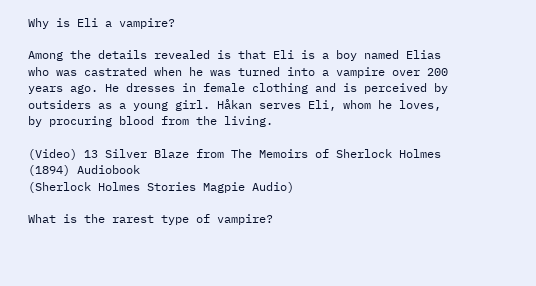Why is Eli a vampire?

Among the details revealed is that Eli is a boy named Elias who was castrated when he was turned into a vampire over 200 years ago. He dresses in female clothing and is perceived by outsiders as a young girl. Håkan serves Eli, whom he loves, by procuring blood from the living.

(Video) 13 Silver Blaze from The Memoirs of Sherlock Holmes (1894) Audiobook
(Sherlock Holmes Stories Magpie Audio)

What is the rarest type of vampire?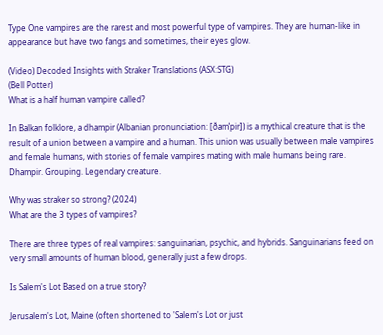Type One vampires are the rarest and most powerful type of vampires. They are human-like in appearance but have two fangs and sometimes, their eyes glow.

(Video) Decoded Insights with Straker Translations (ASX:STG)
(Bell Potter)
What is a half human vampire called?

In Balkan folklore, a dhampir (Albanian pronunciation: [ðamˈpir]) is a mythical creature that is the result of a union between a vampire and a human. This union was usually between male vampires and female humans, with stories of female vampires mating with male humans being rare. Dhampir. Grouping. Legendary creature.

Why was straker so strong? (2024)
What are the 3 types of vampires?

There are three types of real vampires: sanguinarian, psychic, and hybrids. Sanguinarians feed on very small amounts of human blood, generally just a few drops.

Is Salem's Lot Based on a true story?

Jerusalem's Lot, Maine (often shortened to 'Salem's Lot or just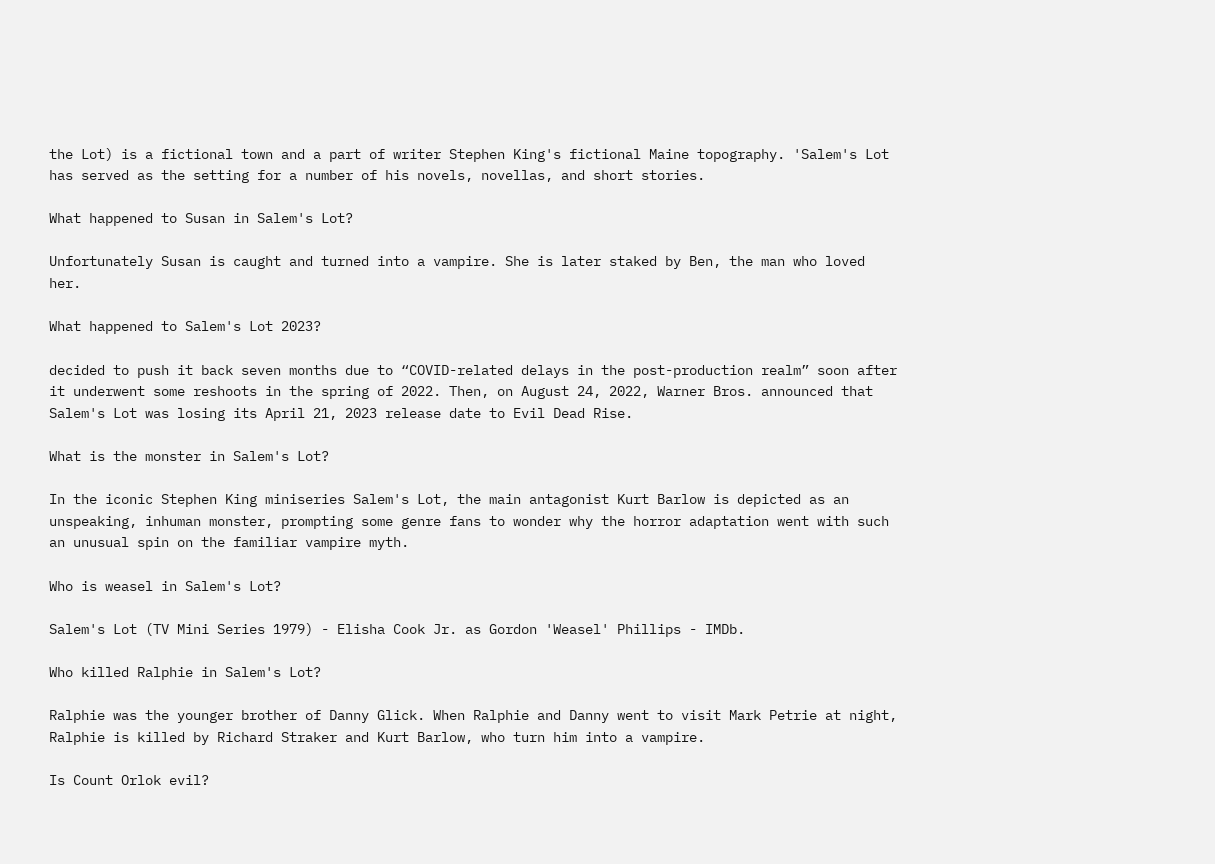the Lot) is a fictional town and a part of writer Stephen King's fictional Maine topography. 'Salem's Lot has served as the setting for a number of his novels, novellas, and short stories.

What happened to Susan in Salem's Lot?

Unfortunately Susan is caught and turned into a vampire. She is later staked by Ben, the man who loved her.

What happened to Salem's Lot 2023?

decided to push it back seven months due to “COVID-related delays in the post-production realm” soon after it underwent some reshoots in the spring of 2022. Then, on August 24, 2022, Warner Bros. announced that Salem's Lot was losing its April 21, 2023 release date to Evil Dead Rise.

What is the monster in Salem's Lot?

In the iconic Stephen King miniseries Salem's Lot, the main antagonist Kurt Barlow is depicted as an unspeaking, inhuman monster, prompting some genre fans to wonder why the horror adaptation went with such an unusual spin on the familiar vampire myth.

Who is weasel in Salem's Lot?

Salem's Lot (TV Mini Series 1979) - Elisha Cook Jr. as Gordon 'Weasel' Phillips - IMDb.

Who killed Ralphie in Salem's Lot?

Ralphie was the younger brother of Danny Glick. When Ralphie and Danny went to visit Mark Petrie at night, Ralphie is killed by Richard Straker and Kurt Barlow, who turn him into a vampire.

Is Count Orlok evil?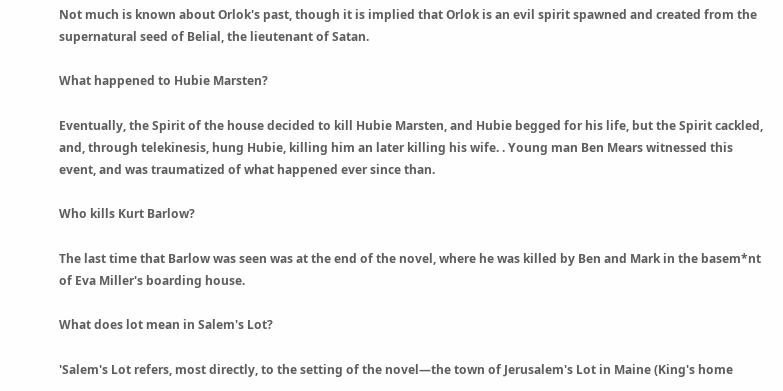Not much is known about Orlok's past, though it is implied that Orlok is an evil spirit spawned and created from the supernatural seed of Belial, the lieutenant of Satan.

What happened to Hubie Marsten?

Eventually, the Spirit of the house decided to kill Hubie Marsten, and Hubie begged for his life, but the Spirit cackled, and, through telekinesis, hung Hubie, killing him an later killing his wife. . Young man Ben Mears witnessed this event, and was traumatized of what happened ever since than.

Who kills Kurt Barlow?

The last time that Barlow was seen was at the end of the novel, where he was killed by Ben and Mark in the basem*nt of Eva Miller's boarding house.

What does lot mean in Salem's Lot?

'Salem's Lot refers, most directly, to the setting of the novel—the town of Jerusalem's Lot in Maine (King's home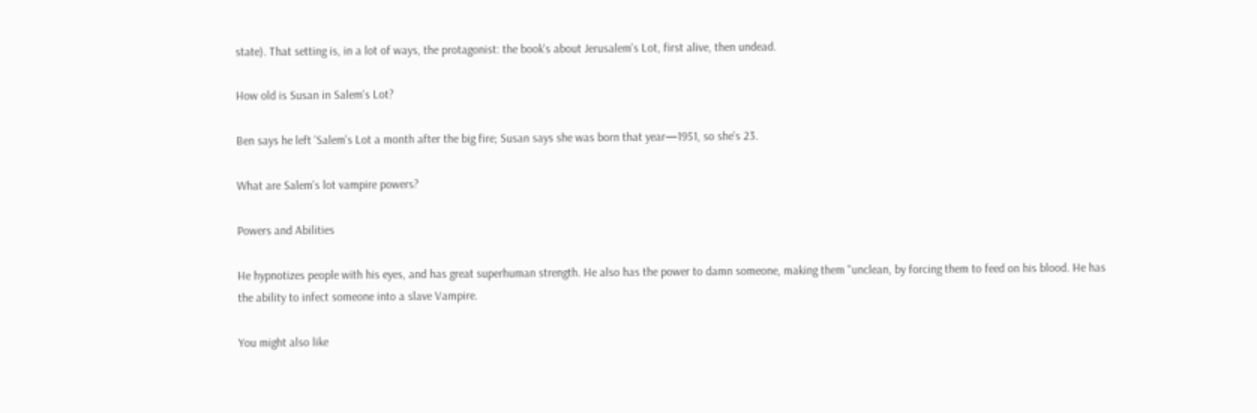state). That setting is, in a lot of ways, the protagonist: the book's about Jerusalem's Lot, first alive, then undead.

How old is Susan in Salem's Lot?

Ben says he left 'Salem's Lot a month after the big fire; Susan says she was born that year—1951, so she's 23.

What are Salem's lot vampire powers?

Powers and Abilities

He hypnotizes people with his eyes, and has great superhuman strength. He also has the power to damn someone, making them "unclean, by forcing them to feed on his blood. He has the ability to infect someone into a slave Vampire.

You might also like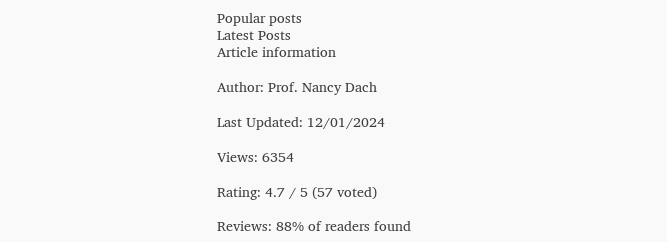Popular posts
Latest Posts
Article information

Author: Prof. Nancy Dach

Last Updated: 12/01/2024

Views: 6354

Rating: 4.7 / 5 (57 voted)

Reviews: 88% of readers found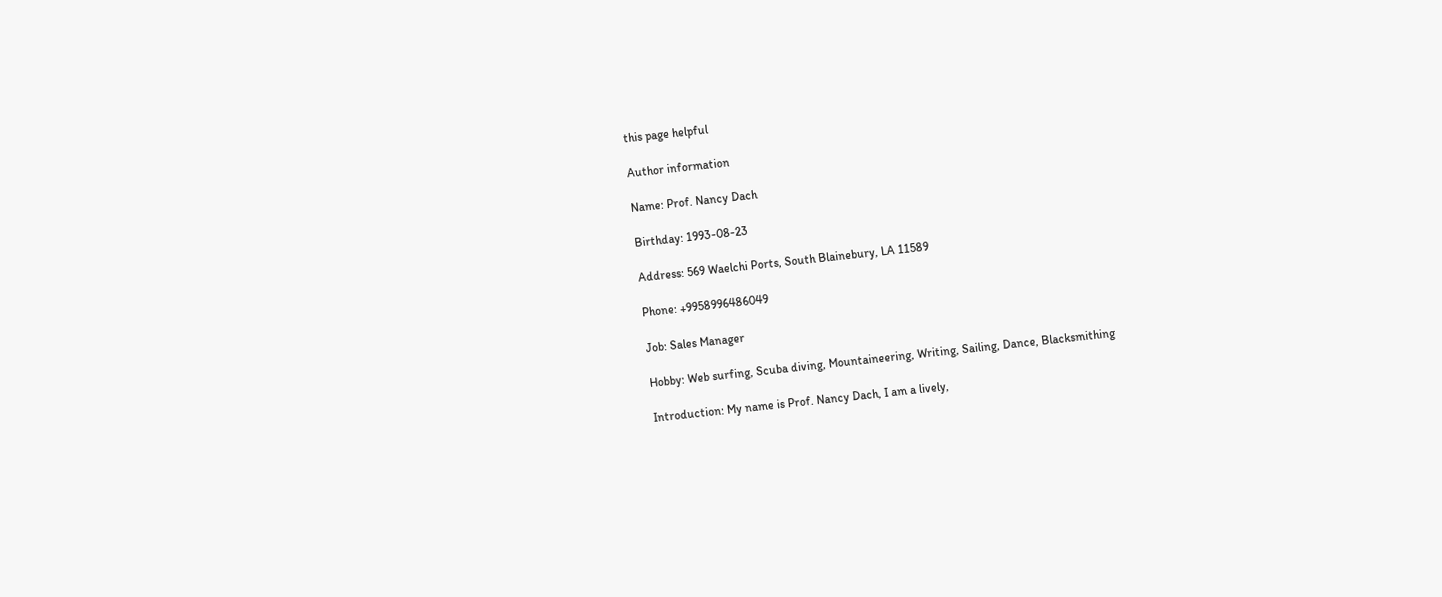this page helpful

Author information

Name: Prof. Nancy Dach

Birthday: 1993-08-23

Address: 569 Waelchi Ports, South Blainebury, LA 11589

Phone: +9958996486049

Job: Sales Manager

Hobby: Web surfing, Scuba diving, Mountaineering, Writing, Sailing, Dance, Blacksmithing

Introduction: My name is Prof. Nancy Dach, I am a lively,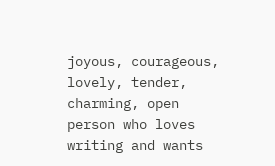joyous, courageous, lovely, tender, charming, open person who loves writing and wants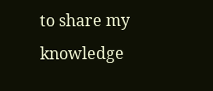to share my knowledge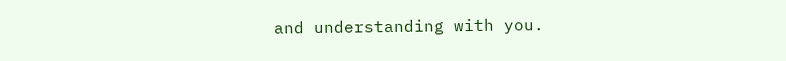and understanding with you.